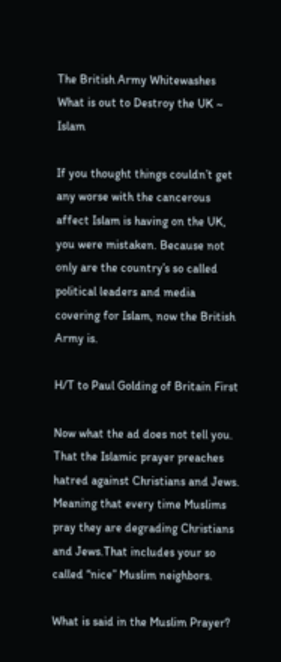The British Army Whitewashes What is out to Destroy the UK ~ Islam

If you thought things couldn’t get any worse with the cancerous affect Islam is having on the UK, you were mistaken. Because not only are the country’s so called political leaders and media covering for Islam, now the British Army is.

H/T to Paul Golding of Britain First

Now what the ad does not tell you. That the Islamic prayer preaches hatred against Christians and Jews. Meaning that every time Muslims pray they are degrading Christians and Jews.That includes your so called “nice” Muslim neighbors.

What is said in the Muslim Prayer?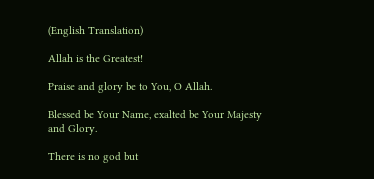(English Translation)

Allah is the Greatest!

Praise and glory be to You, O Allah.

Blessed be Your Name, exalted be Your Majesty and Glory.

There is no god but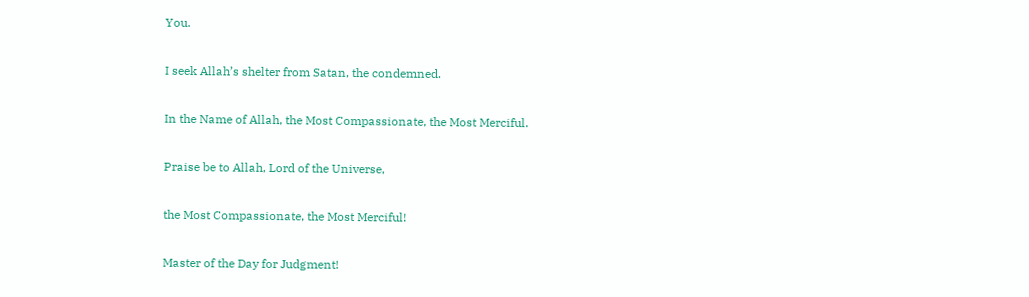You.

I seek Allah’s shelter from Satan, the condemned.

In the Name of Allah, the Most Compassionate, the Most Merciful.

Praise be to Allah, Lord of the Universe,

the Most Compassionate, the Most Merciful!

Master of the Day for Judgment!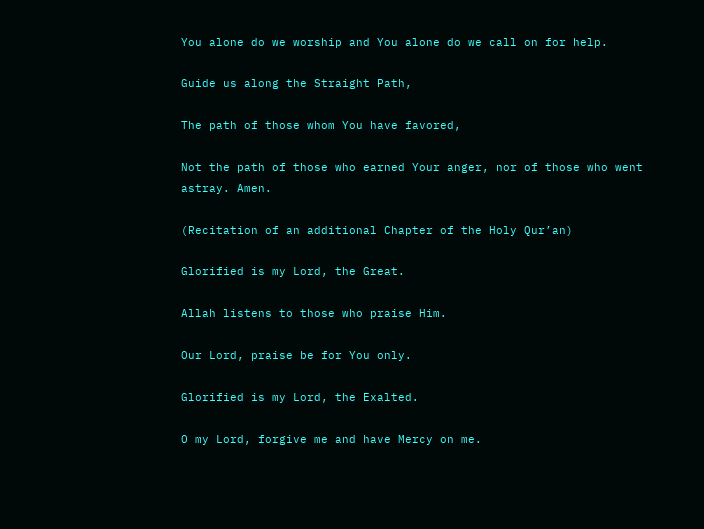You alone do we worship and You alone do we call on for help.

Guide us along the Straight Path,

The path of those whom You have favored,

Not the path of those who earned Your anger, nor of those who went astray. Amen.

(Recitation of an additional Chapter of the Holy Qur’an)

Glorified is my Lord, the Great.

Allah listens to those who praise Him.

Our Lord, praise be for You only.

Glorified is my Lord, the Exalted.

O my Lord, forgive me and have Mercy on me.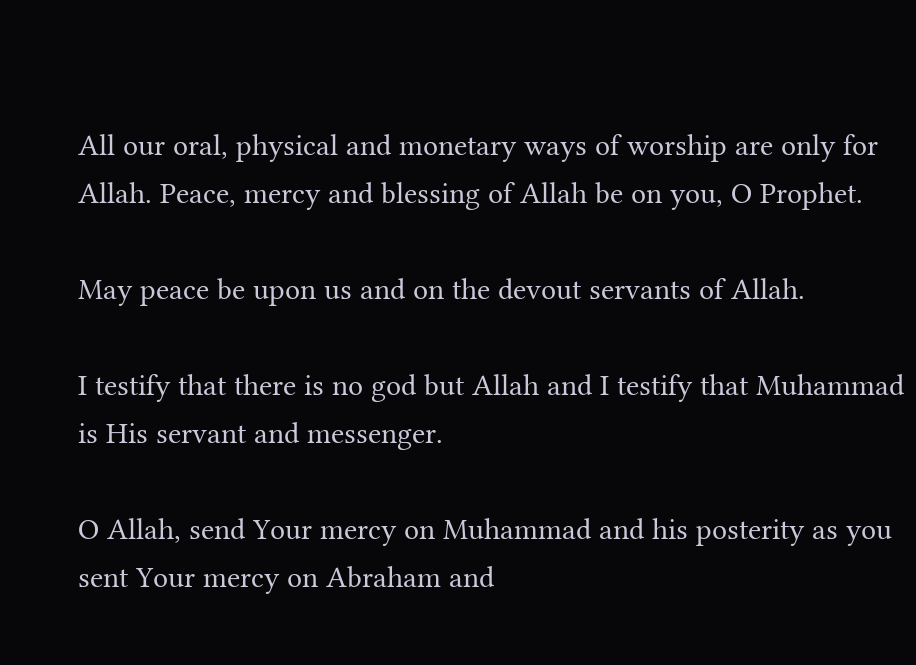All our oral, physical and monetary ways of worship are only for Allah. Peace, mercy and blessing of Allah be on you, O Prophet.

May peace be upon us and on the devout servants of Allah.

I testify that there is no god but Allah and I testify that Muhammad is His servant and messenger.

O Allah, send Your mercy on Muhammad and his posterity as you sent Your mercy on Abraham and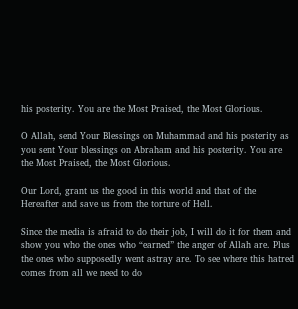his posterity. You are the Most Praised, the Most Glorious.

O Allah, send Your Blessings on Muhammad and his posterity as you sent Your blessings on Abraham and his posterity. You are the Most Praised, the Most Glorious.

Our Lord, grant us the good in this world and that of the Hereafter and save us from the torture of Hell.

Since the media is afraid to do their job, I will do it for them and show you who the ones who “earned” the anger of Allah are. Plus the ones who supposedly went astray are. To see where this hatred comes from all we need to do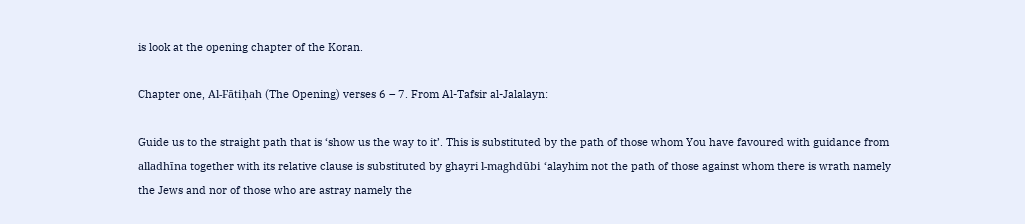is look at the opening chapter of the Koran.

Chapter one, Al-Fātiḥah (The Opening) verses 6 – 7. From Al-Tafsir al-Jalalayn:

Guide us to the straight path that is ‘show us the way to it’. This is substituted by the path of those whom You have favoured with guidance from alladhīna together with its relative clause is substituted by ghayri l-maghdūbi ‘alayhim not the path of those against whom there is wrath namely the Jews and nor of those who are astray namely the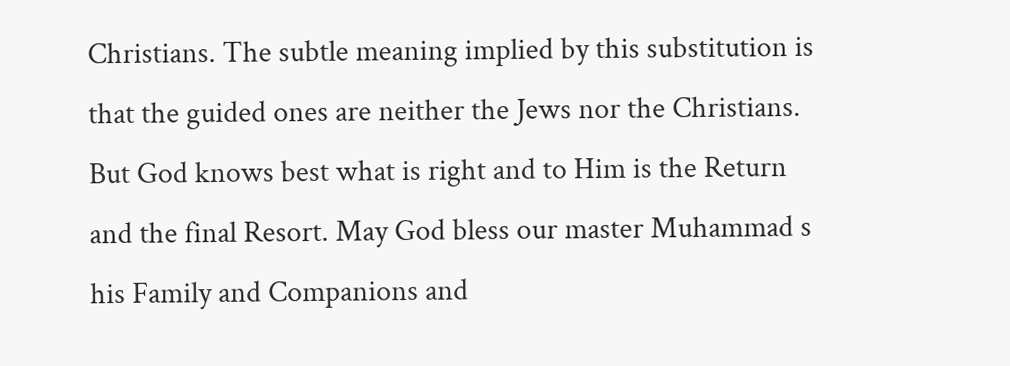Christians. The subtle meaning implied by this substitution is that the guided ones are neither the Jews nor the Christians. But God knows best what is right and to Him is the Return and the final Resort. May God bless our master Muhammad s his Family and Companions and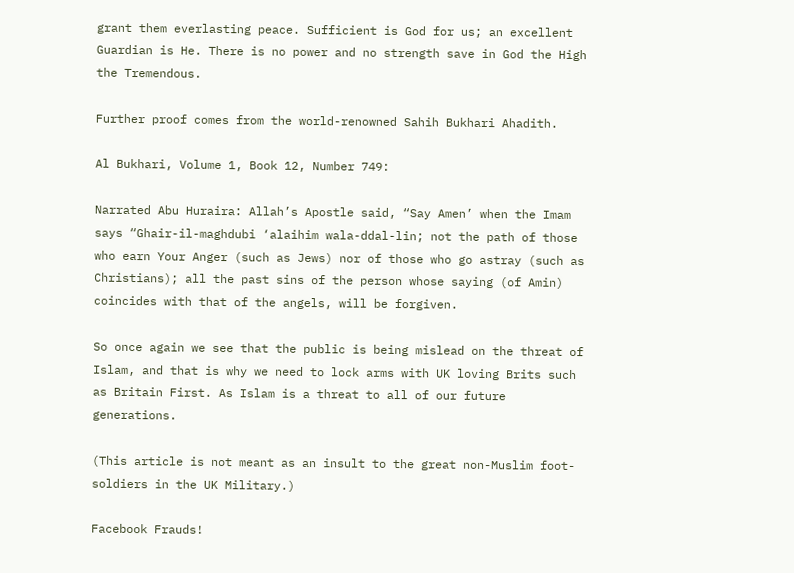grant them everlasting peace. Sufficient is God for us; an excellent Guardian is He. There is no power and no strength save in God the High the Tremendous.

Further proof comes from the world-renowned Sahih Bukhari Ahadith.

Al Bukhari, Volume 1, Book 12, Number 749:

Narrated Abu Huraira: Allah’s Apostle said, “Say Amen’ when the Imam says “Ghair-il-maghdubi ‘alaihim wala-ddal-lin; not the path of those who earn Your Anger (such as Jews) nor of those who go astray (such as Christians); all the past sins of the person whose saying (of Amin) coincides with that of the angels, will be forgiven.

So once again we see that the public is being mislead on the threat of Islam, and that is why we need to lock arms with UK loving Brits such as Britain First. As Islam is a threat to all of our future generations.

(This article is not meant as an insult to the great non-Muslim foot-soldiers in the UK Military.)

Facebook Frauds!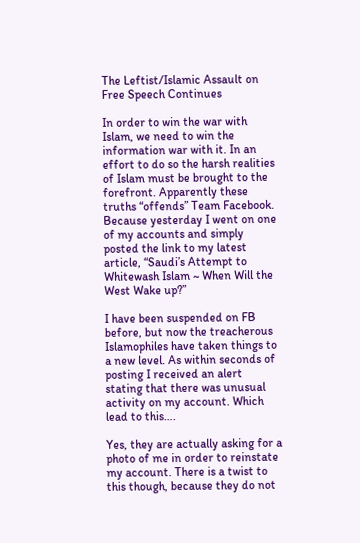The Leftist/Islamic Assault on Free Speech Continues

In order to win the war with Islam, we need to win the information war with it. In an effort to do so the harsh realities of Islam must be brought to the forefront. Apparently these truths “offends” Team Facebook. Because yesterday I went on one of my accounts and simply posted the link to my latest article, “Saudi’s Attempt to Whitewash Islam ~ When Will the West Wake up?”

I have been suspended on FB before, but now the treacherous Islamophiles have taken things to a new level. As within seconds of posting I received an alert stating that there was unusual activity on my account. Which lead to this….

Yes, they are actually asking for a photo of me in order to reinstate my account. There is a twist to this though, because they do not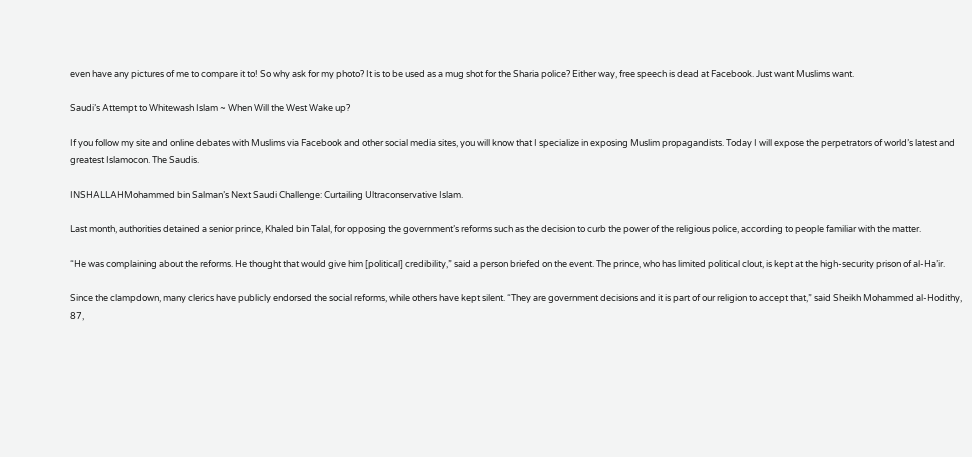even have any pictures of me to compare it to! So why ask for my photo? It is to be used as a mug shot for the Sharia police? Either way, free speech is dead at Facebook. Just want Muslims want.

Saudi’s Attempt to Whitewash Islam ~ When Will the West Wake up?

If you follow my site and online debates with Muslims via Facebook and other social media sites, you will know that I specialize in exposing Muslim propagandists. Today I will expose the perpetrators of world’s latest and greatest Islamocon. The Saudis.

INSHALLAHMohammed bin Salman’s Next Saudi Challenge: Curtailing Ultraconservative Islam.

Last month, authorities detained a senior prince, Khaled bin Talal, for opposing the government’s reforms such as the decision to curb the power of the religious police, according to people familiar with the matter.

“He was complaining about the reforms. He thought that would give him [political] credibility,” said a person briefed on the event. The prince, who has limited political clout, is kept at the high-security prison of al-Ha’ir.

Since the clampdown, many clerics have publicly endorsed the social reforms, while others have kept silent. “They are government decisions and it is part of our religion to accept that,” said Sheikh Mohammed al-Hodithy, 87,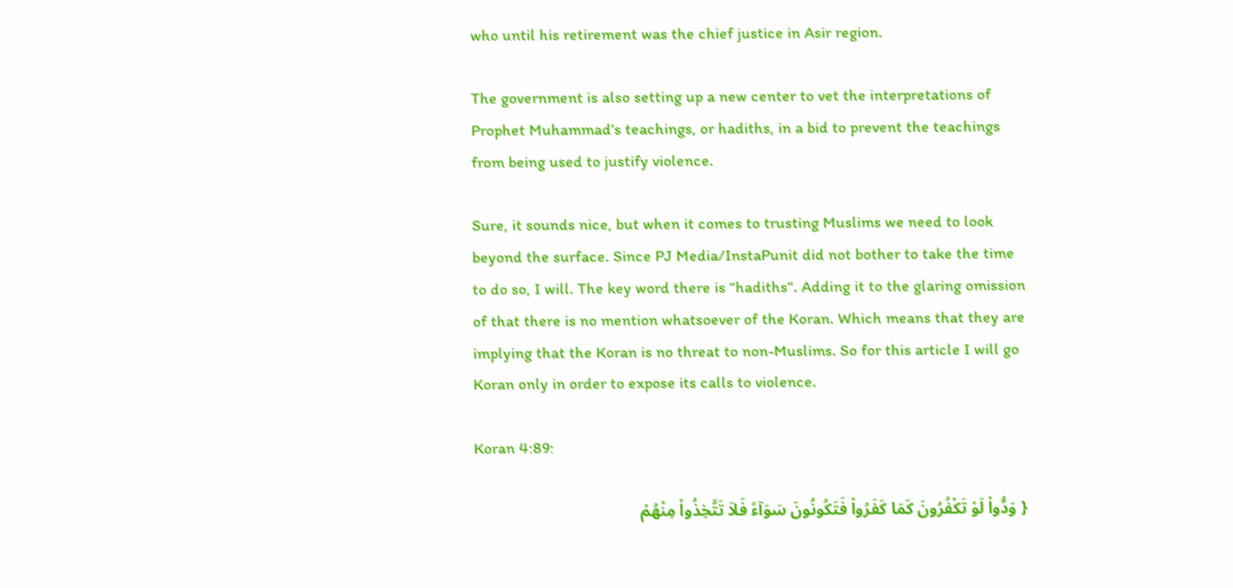who until his retirement was the chief justice in Asir region.

The government is also setting up a new center to vet the interpretations of Prophet Muhammad’s teachings, or hadiths, in a bid to prevent the teachings from being used to justify violence.

Sure, it sounds nice, but when it comes to trusting Muslims we need to look beyond the surface. Since PJ Media/InstaPunit did not bother to take the time to do so, I will. The key word there is “hadiths“. Adding it to the glaring omission of that there is no mention whatsoever of the Koran. Which means that they are implying that the Koran is no threat to non-Muslims. So for this article I will go Koran only in order to expose its calls to violence.

Koran 4:89:

{ وَدُّواْ لَوْ تَكْفُرُونَ كَمَا كَفَرُواْ فَتَكُونُونَ سَوَآءً فَلاَ تَتَّخِذُواْ مِنْهُمْ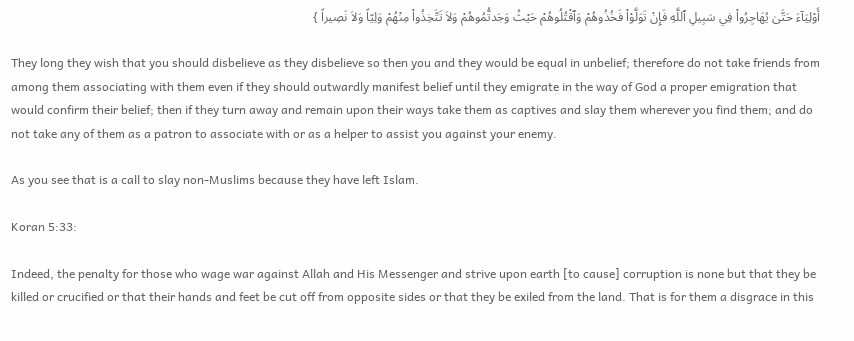أَوْلِيَآءَ حَتَّىٰ يُهَاجِرُواْ فِي سَبِيلِ ٱللَّهِ فَإِنْ تَوَلَّوْاْ فَخُذُوهُمْ وَٱقْتُلُوهُمْ حَيْثُ وَجَدتُّمُوهُمْ وَلاَ تَتَّخِذُواْ مِنْهُمْ وَلِيّاً وَلاَ نَصِيراً }

They long they wish that you should disbelieve as they disbelieve so then you and they would be equal in unbelief; therefore do not take friends from among them associating with them even if they should outwardly manifest belief until they emigrate in the way of God a proper emigration that would confirm their belief; then if they turn away and remain upon their ways take them as captives and slay them wherever you find them; and do not take any of them as a patron to associate with or as a helper to assist you against your enemy.

As you see that is a call to slay non-Muslims because they have left Islam.

Koran 5:33:

Indeed, the penalty for those who wage war against Allah and His Messenger and strive upon earth [to cause] corruption is none but that they be killed or crucified or that their hands and feet be cut off from opposite sides or that they be exiled from the land. That is for them a disgrace in this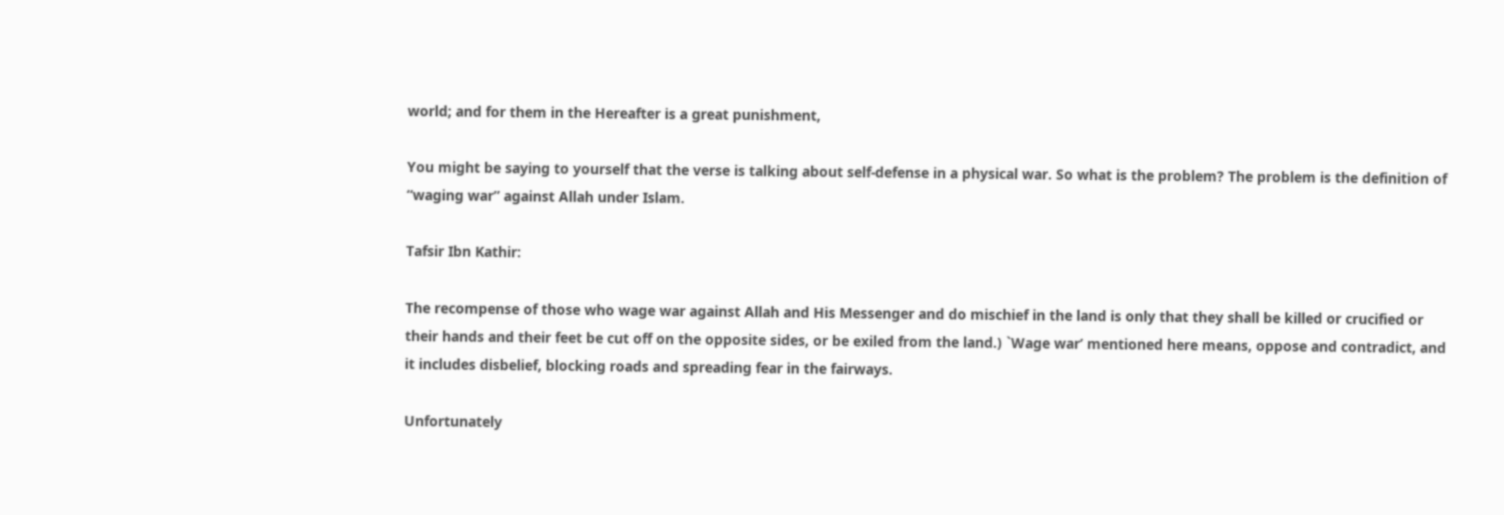world; and for them in the Hereafter is a great punishment,

You might be saying to yourself that the verse is talking about self-defense in a physical war. So what is the problem? The problem is the definition of “waging war” against Allah under Islam.

Tafsir Ibn Kathir:

The recompense of those who wage war against Allah and His Messenger and do mischief in the land is only that they shall be killed or crucified or their hands and their feet be cut off on the opposite sides, or be exiled from the land.) `Wage war’ mentioned here means, oppose and contradict, and it includes disbelief, blocking roads and spreading fear in the fairways.

Unfortunately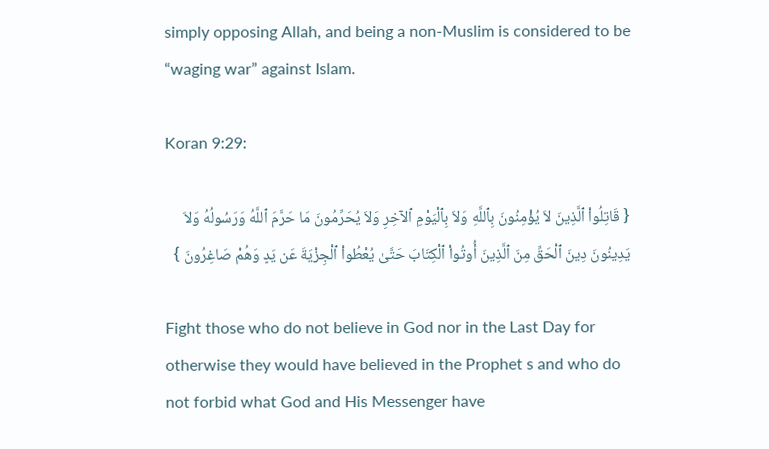simply opposing Allah, and being a non-Muslim is considered to be “waging war” against Islam.

Koran 9:29:

{ قَاتِلُواْ ٱلَّذِينَ لاَ يُؤْمِنُونَ بِٱللَّهِ وَلاَ بِٱلْيَوْمِ ٱلآخِرِ وَلاَ يُحَرِّمُونَ مَا حَرَّمَ ٱللَّهُ وَرَسُولُهُ وَلاَ يَدِينُونَ دِينَ ٱلْحَقِّ مِنَ ٱلَّذِينَ أُوتُواْ ٱلْكِتَابَ حَتَّىٰ يُعْطُواْ ٱلْجِزْيَةَ عَن يَدٍ وَهُمْ صَاغِرُونَ }

Fight those who do not believe in God nor in the Last Day for otherwise they would have believed in the Prophet s and who do not forbid what God and His Messenger have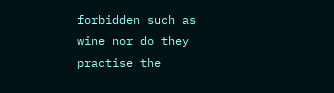forbidden such as wine nor do they practise the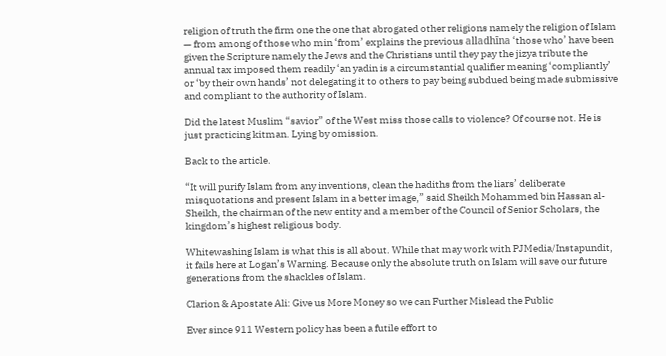religion of truth the firm one the one that abrogated other religions namely the religion of Islam — from among of those who min ‘from’ explains the previous alladhīna ‘those who’ have been given the Scripture namely the Jews and the Christians until they pay the jizya tribute the annual tax imposed them readily ‘an yadin is a circumstantial qualifier meaning ‘compliantly’ or ‘by their own hands’ not delegating it to others to pay being subdued being made submissive and compliant to the authority of Islam.

Did the latest Muslim “savior” of the West miss those calls to violence? Of course not. He is just practicing kitman. Lying by omission.

Back to the article.

“It will purify Islam from any inventions, clean the hadiths from the liars’ deliberate misquotations and present Islam in a better image,” said Sheikh Mohammed bin Hassan al-Sheikh, the chairman of the new entity and a member of the Council of Senior Scholars, the kingdom’s highest religious body.

Whitewashing Islam is what this is all about. While that may work with PJMedia/Instapundit, it fails here at Logan’s Warning. Because only the absolute truth on Islam will save our future generations from the shackles of Islam.

Clarion & Apostate Ali: Give us More Money so we can Further Mislead the Public

Ever since 911 Western policy has been a futile effort to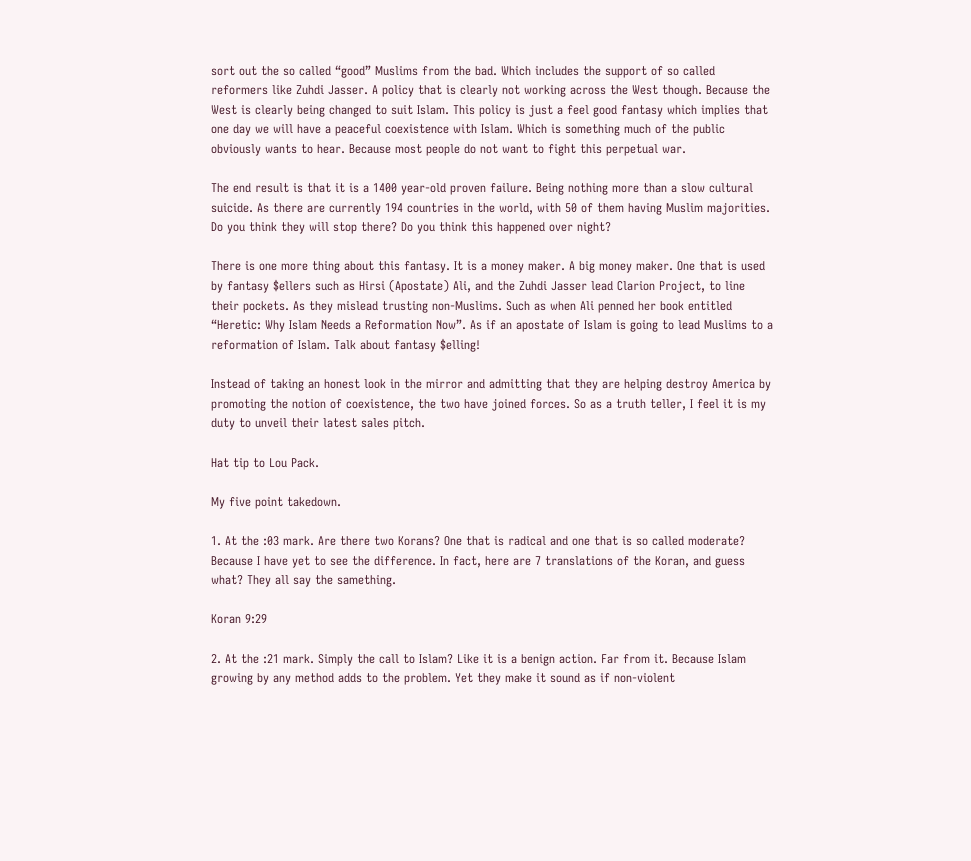sort out the so called “good” Muslims from the bad. Which includes the support of so called reformers like Zuhdi Jasser. A policy that is clearly not working across the West though. Because the West is clearly being changed to suit Islam. This policy is just a feel good fantasy which implies that one day we will have a peaceful coexistence with Islam. Which is something much of the public obviously wants to hear. Because most people do not want to fight this perpetual war.

The end result is that it is a 1400 year-old proven failure. Being nothing more than a slow cultural suicide. As there are currently 194 countries in the world, with 50 of them having Muslim majorities. Do you think they will stop there? Do you think this happened over night?

There is one more thing about this fantasy. It is a money maker. A big money maker. One that is used by fantasy $ellers such as Hirsi (Apostate) Ali, and the Zuhdi Jasser lead Clarion Project, to line their pockets. As they mislead trusting non-Muslims. Such as when Ali penned her book entitled “Heretic: Why Islam Needs a Reformation Now”. As if an apostate of Islam is going to lead Muslims to a reformation of Islam. Talk about fantasy $elling!

Instead of taking an honest look in the mirror and admitting that they are helping destroy America by promoting the notion of coexistence, the two have joined forces. So as a truth teller, I feel it is my duty to unveil their latest sales pitch.

Hat tip to Lou Pack.

My five point takedown.

1. At the :03 mark. Are there two Korans? One that is radical and one that is so called moderate? Because I have yet to see the difference. In fact, here are 7 translations of the Koran, and guess what? They all say the samething.

Koran 9:29

2. At the :21 mark. Simply the call to Islam? Like it is a benign action. Far from it. Because Islam growing by any method adds to the problem. Yet they make it sound as if non-violent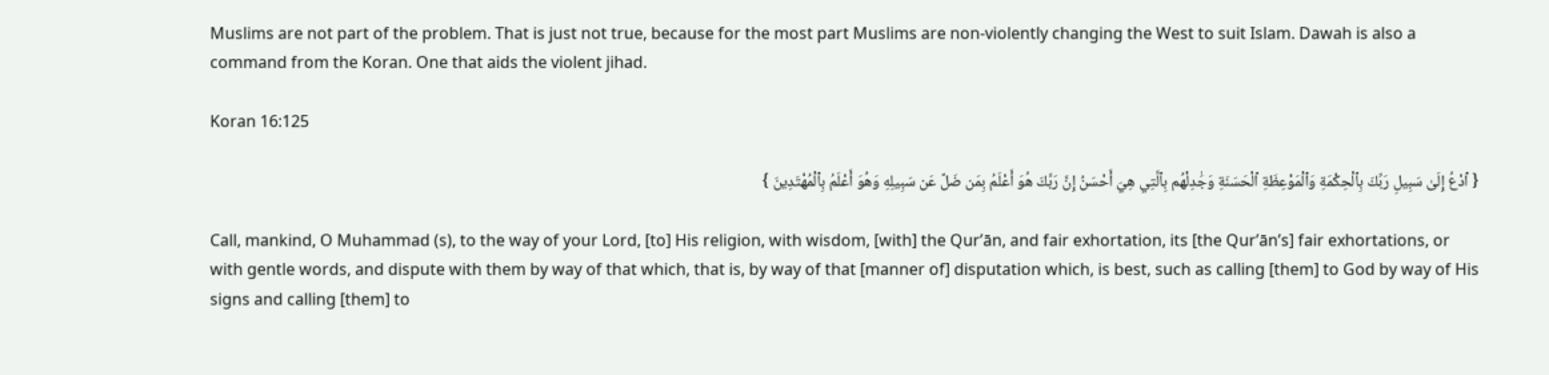Muslims are not part of the problem. That is just not true, because for the most part Muslims are non-violently changing the West to suit Islam. Dawah is also a command from the Koran. One that aids the violent jihad.

Koran 16:125

{ ٱدْعُ إِلَىٰ سَبِيلِ رَبِّكَ بِٱلْحِكْمَةِ وَٱلْمَوْعِظَةِ ٱلْحَسَنَةِ وَجَٰدِلْهُم بِٱلَّتِي هِيَ أَحْسَنُ إِنَّ رَبَّكَ هُوَ أَعْلَمُ بِمَن ضَلَّ عَن سَبِيلِهِ وَهُوَ أَعْلَمُ بِٱلْمُهْتَدِينَ }

Call, mankind, O Muhammad (s), to the way of your Lord, [to] His religion, with wisdom, [with] the Qur’ān, and fair exhortation, its [the Qur’ān’s] fair exhortations, or with gentle words, and dispute with them by way of that which, that is, by way of that [manner of] disputation which, is best, such as calling [them] to God by way of His signs and calling [them] to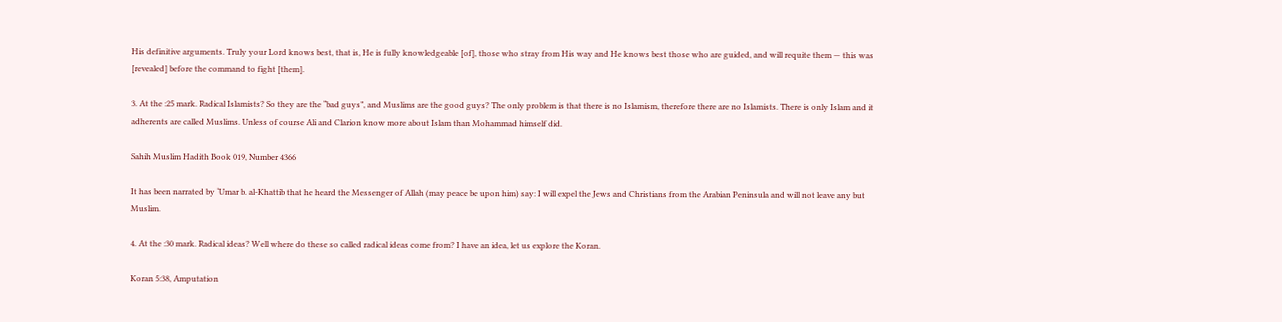His definitive arguments. Truly your Lord knows best, that is, He is fully knowledgeable [of], those who stray from His way and He knows best those who are guided, and will requite them — this was [revealed] before the command to fight [them].

3. At the :25 mark. Radical Islamists? So they are the “bad guys”, and Muslims are the good guys? The only problem is that there is no Islamism, therefore there are no Islamists. There is only Islam and it adherents are called Muslims. Unless of course Ali and Clarion know more about Islam than Mohammad himself did.

Sahih Muslim Hadith Book 019, Number 4366

It has been narrated by ‘Umar b. al-Khattib that he heard the Messenger of Allah (may peace be upon him) say: I will expel the Jews and Christians from the Arabian Peninsula and will not leave any but Muslim.

4. At the :30 mark. Radical ideas? Well where do these so called radical ideas come from? I have an idea, let us explore the Koran.

Koran 5:38, Amputation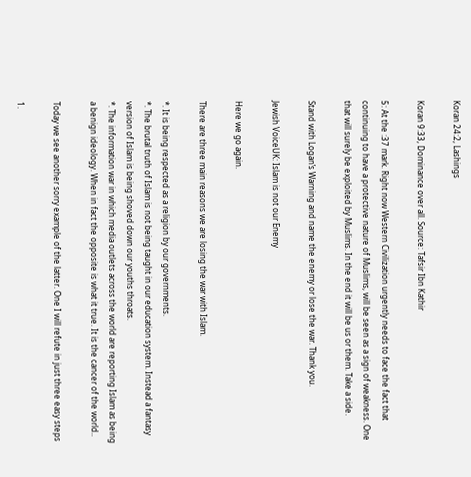Koran 24:2, Lashings

Koran 9:33, Dominance over all. Source: Tafsir Ibn Kathir

5: At the :37 mark. Right now Western Civilization urgently needs to face the fact that continuing to have a protective nature of Muslims, will be seen as a sign of weakness. One that will surely be exploited by Muslims. In the end it will be us or them. Take a side.

Stand with Logan’s Warning and name the enemy or lose the war. Thank you.

Jewish VoiceUK: Islam is not our Enemy

Here we go again.

There are three main reasons we are losing the war with Islam.

*. It is being respected as a religion by our governments.
*. The brutal truth of Islam is not being taught in our education system. Instead a fantasy version of Islam is being shoved down our youths throats.
*. The information war in which media outlets across the world are reporting Islam as being a benign ideology. When in fact the opposite is what it true. It is the cancer of the world..

Today we see another sorry example of the latter. One I will refute in just three easy steps

1.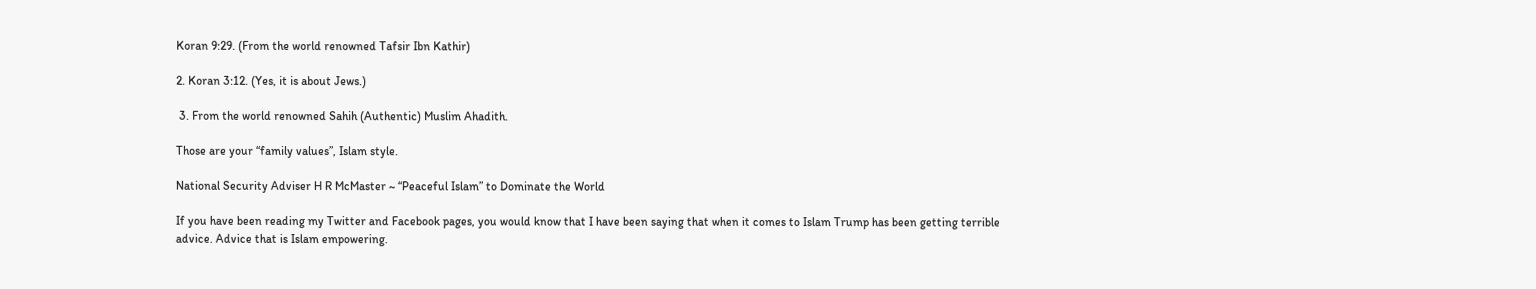Koran 9:29. (From the world renowned Tafsir Ibn Kathir)

2. Koran 3:12. (Yes, it is about Jews.)

 3. From the world renowned Sahih (Authentic) Muslim Ahadith.

Those are your “family values”, Islam style.

National Security Adviser H R McMaster ~ “Peaceful Islam” to Dominate the World

If you have been reading my Twitter and Facebook pages, you would know that I have been saying that when it comes to Islam Trump has been getting terrible advice. Advice that is Islam empowering.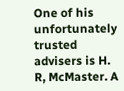One of his unfortunately trusted advisers is H. R, McMaster. A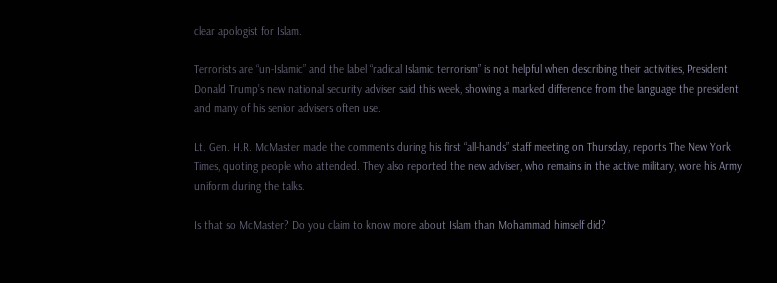clear apologist for Islam.

Terrorists are “un-Islamic” and the label “radical Islamic terrorism” is not helpful when describing their activities, President Donald Trump’s new national security adviser said this week, showing a marked difference from the language the president and many of his senior advisers often use.

Lt. Gen. H.R. McMaster made the comments during his first “all-hands” staff meeting on Thursday, reports The New York Times, quoting people who attended. They also reported the new adviser, who remains in the active military, wore his Army uniform during the talks.

Is that so McMaster? Do you claim to know more about Islam than Mohammad himself did?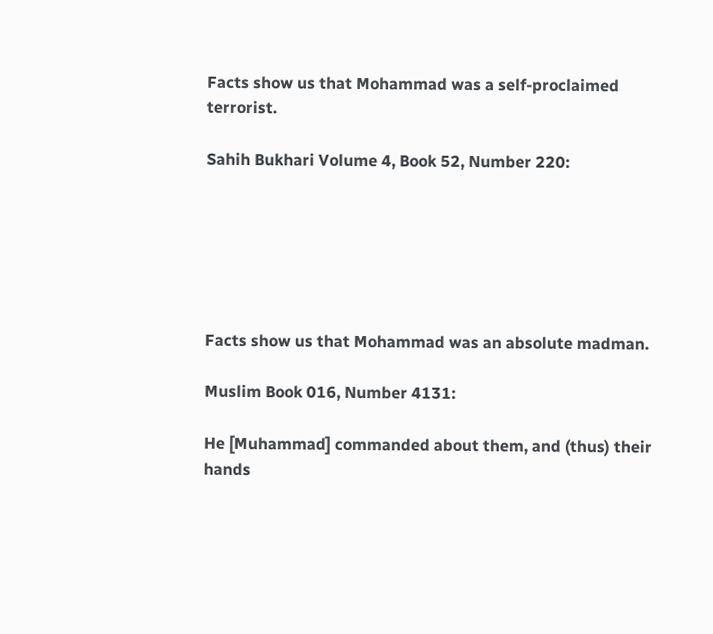Facts show us that Mohammad was a self-proclaimed terrorist.

Sahih Bukhari Volume 4, Book 52, Number 220:






Facts show us that Mohammad was an absolute madman.

Muslim Book 016, Number 4131:

He [Muhammad] commanded about them, and (thus) their hands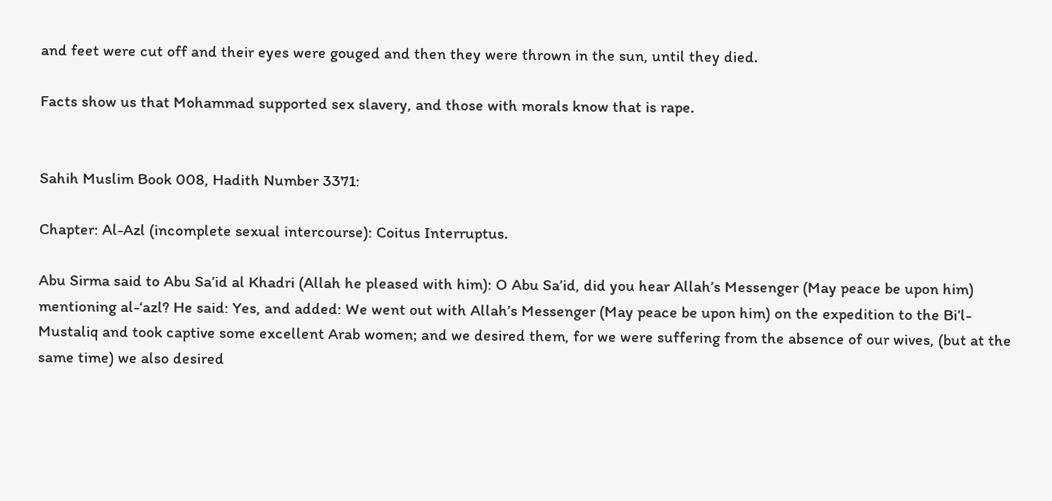and feet were cut off and their eyes were gouged and then they were thrown in the sun, until they died.

Facts show us that Mohammad supported sex slavery, and those with morals know that is rape.


Sahih Muslim Book 008, Hadith Number 3371:

Chapter: Al-Azl (incomplete sexual intercourse): Coitus Interruptus.

Abu Sirma said to Abu Sa’id al Khadri (Allah he pleased with him): O Abu Sa’id, did you hear Allah’s Messenger (May peace be upon him) mentioning al-‘azl? He said: Yes, and added: We went out with Allah’s Messenger (May peace be upon him) on the expedition to the Bi’l-Mustaliq and took captive some excellent Arab women; and we desired them, for we were suffering from the absence of our wives, (but at the same time) we also desired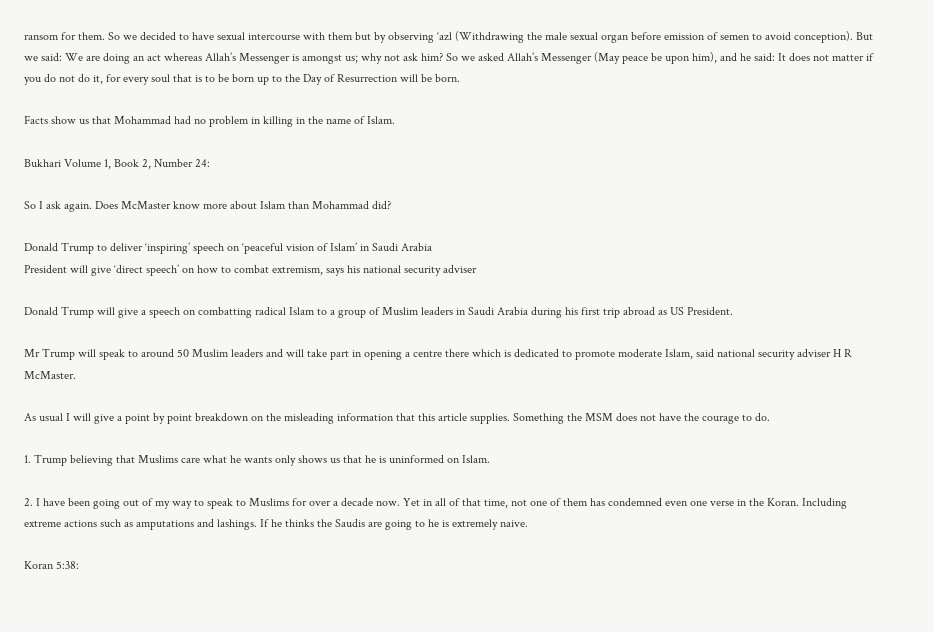ransom for them. So we decided to have sexual intercourse with them but by observing ‘azl (Withdrawing the male sexual organ before emission of semen to avoid conception). But we said: We are doing an act whereas Allah’s Messenger is amongst us; why not ask him? So we asked Allah’s Messenger (May peace be upon him), and he said: It does not matter if you do not do it, for every soul that is to be born up to the Day of Resurrection will be born.

Facts show us that Mohammad had no problem in killing in the name of Islam.

Bukhari Volume 1, Book 2, Number 24:

So I ask again. Does McMaster know more about Islam than Mohammad did?

Donald Trump to deliver ‘inspiring’ speech on ‘peaceful vision of Islam’ in Saudi Arabia
President will give ‘direct speech’ on how to combat extremism, says his national security adviser

Donald Trump will give a speech on combatting radical Islam to a group of Muslim leaders in Saudi Arabia during his first trip abroad as US President.

Mr Trump will speak to around 50 Muslim leaders and will take part in opening a centre there which is dedicated to promote moderate Islam, said national security adviser H R McMaster.

As usual I will give a point by point breakdown on the misleading information that this article supplies. Something the MSM does not have the courage to do.

1. Trump believing that Muslims care what he wants only shows us that he is uninformed on Islam.

2. I have been going out of my way to speak to Muslims for over a decade now. Yet in all of that time, not one of them has condemned even one verse in the Koran. Including extreme actions such as amputations and lashings. If he thinks the Saudis are going to he is extremely naive.

Koran 5:38: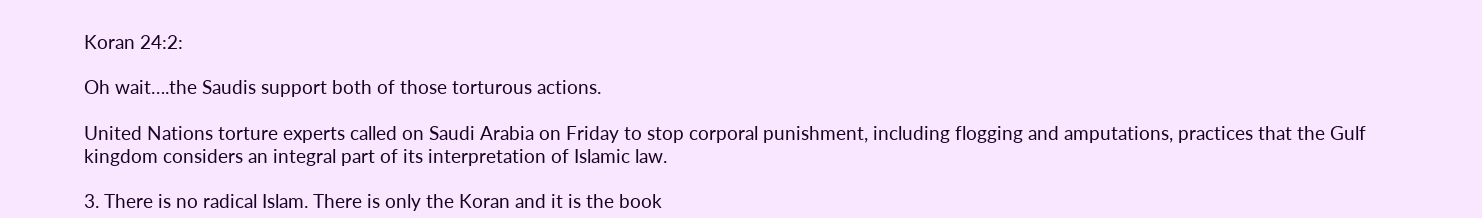Koran 24:2:

Oh wait….the Saudis support both of those torturous actions.

United Nations torture experts called on Saudi Arabia on Friday to stop corporal punishment, including flogging and amputations, practices that the Gulf kingdom considers an integral part of its interpretation of Islamic law.

3. There is no radical Islam. There is only the Koran and it is the book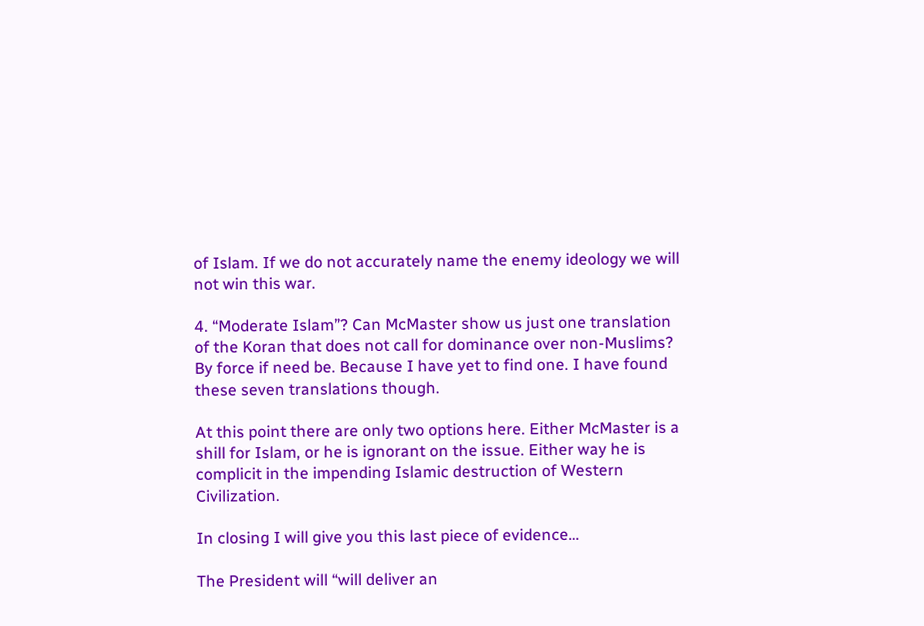of Islam. If we do not accurately name the enemy ideology we will not win this war.

4. “Moderate Islam”? Can McMaster show us just one translation of the Koran that does not call for dominance over non-Muslims? By force if need be. Because I have yet to find one. I have found these seven translations though.

At this point there are only two options here. Either McMaster is a shill for Islam, or he is ignorant on the issue. Either way he is complicit in the impending Islamic destruction of Western Civilization.

In closing I will give you this last piece of evidence…

The President will “will deliver an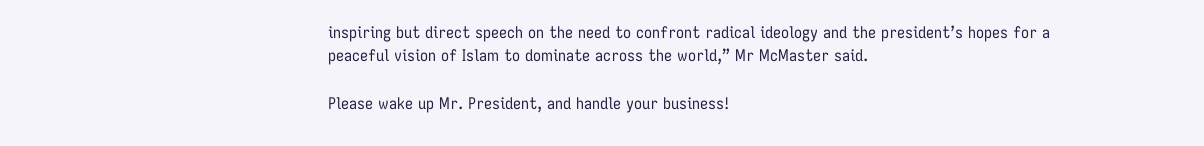inspiring but direct speech on the need to confront radical ideology and the president’s hopes for a peaceful vision of Islam to dominate across the world,” Mr McMaster said.

Please wake up Mr. President, and handle your business!